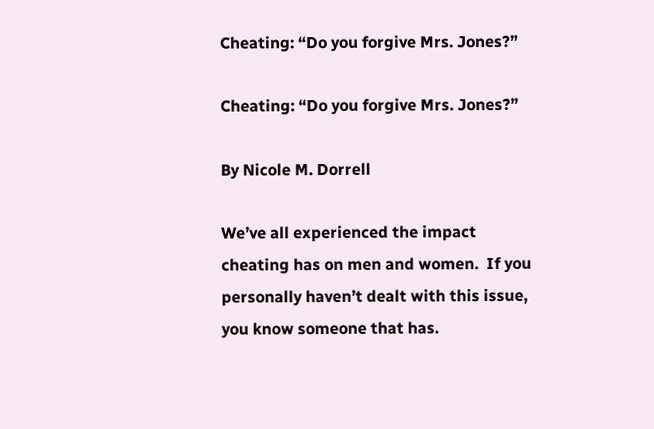Cheating: “Do you forgive Mrs. Jones?”

Cheating: “Do you forgive Mrs. Jones?”

By Nicole M. Dorrell

We’ve all experienced the impact cheating has on men and women.  If you personally haven’t dealt with this issue, you know someone that has.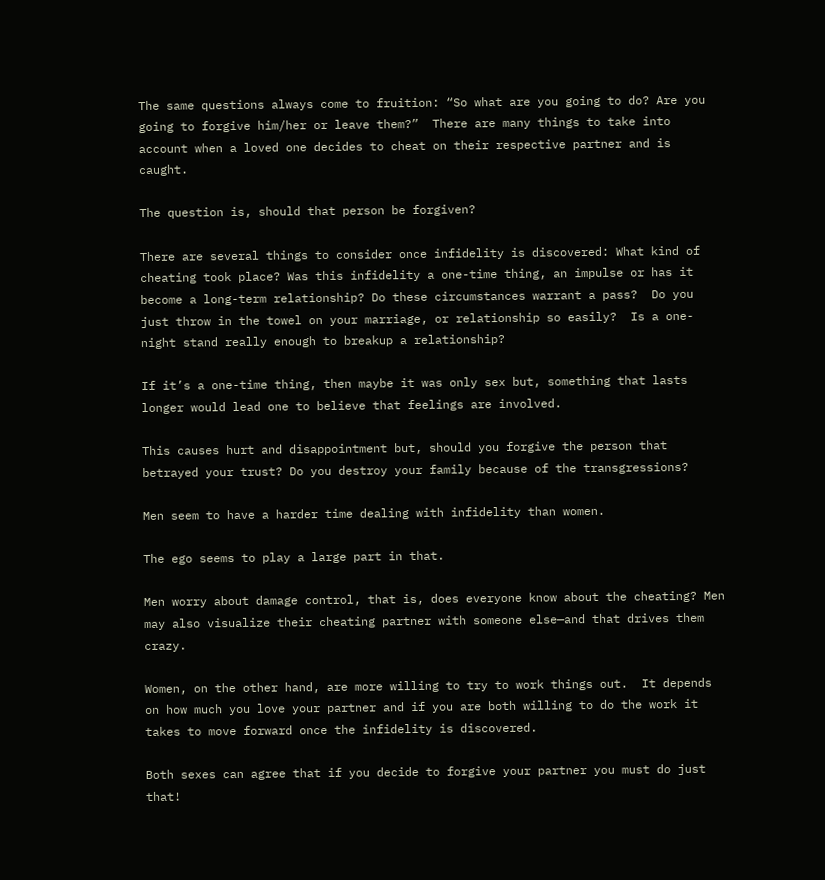The same questions always come to fruition: “So what are you going to do? Are you going to forgive him/her or leave them?”  There are many things to take into account when a loved one decides to cheat on their respective partner and is caught.

The question is, should that person be forgiven?

There are several things to consider once infidelity is discovered: What kind of cheating took place? Was this infidelity a one-time thing, an impulse or has it become a long-term relationship? Do these circumstances warrant a pass?  Do you just throw in the towel on your marriage, or relationship so easily?  Is a one-night stand really enough to breakup a relationship?

If it’s a one-time thing, then maybe it was only sex but, something that lasts longer would lead one to believe that feelings are involved.

This causes hurt and disappointment but, should you forgive the person that betrayed your trust? Do you destroy your family because of the transgressions?

Men seem to have a harder time dealing with infidelity than women.

The ego seems to play a large part in that.

Men worry about damage control, that is, does everyone know about the cheating? Men may also visualize their cheating partner with someone else—and that drives them crazy.

Women, on the other hand, are more willing to try to work things out.  It depends on how much you love your partner and if you are both willing to do the work it takes to move forward once the infidelity is discovered.

Both sexes can agree that if you decide to forgive your partner you must do just that!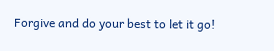Forgive and do your best to let it go!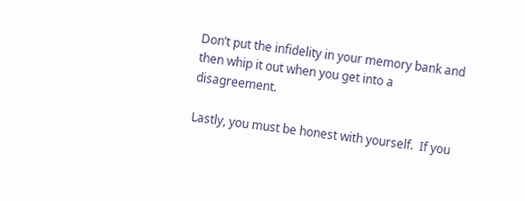Don’t put the infidelity in your memory bank and then whip it out when you get into a disagreement.

Lastly, you must be honest with yourself.  If you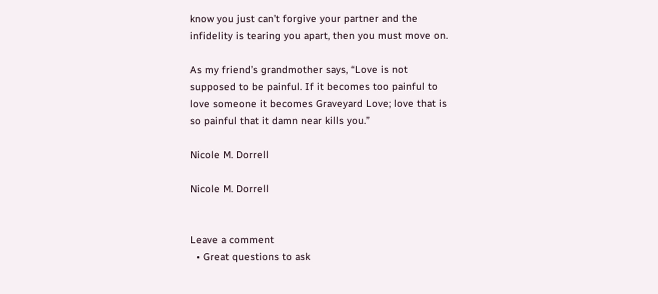know you just can’t forgive your partner and the infidelity is tearing you apart, then you must move on.

As my friend’s grandmother says, “Love is not supposed to be painful. If it becomes too painful to love someone it becomes Graveyard Love; love that is so painful that it damn near kills you.”

Nicole M. Dorrell

Nicole M. Dorrell


Leave a comment
  • Great questions to ask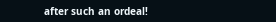after such an ordeal!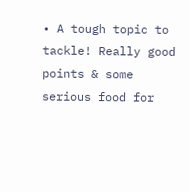• A tough topic to tackle! Really good points & some serious food for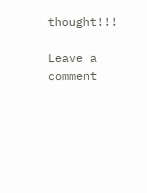thought!!!

Leave a comment